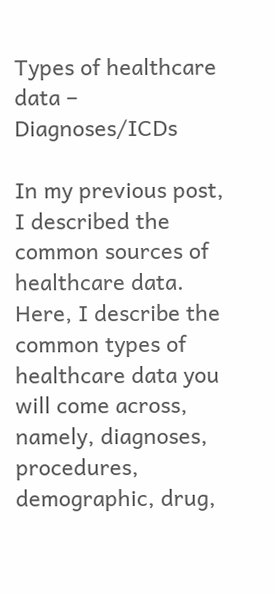Types of healthcare data – Diagnoses/ICDs

In my previous post, I described the common sources of healthcare data. Here, I describe the common types of healthcare data you will come across, namely, diagnoses, procedures, demographic, drug,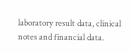laboratory result data, clinical notes and financial data.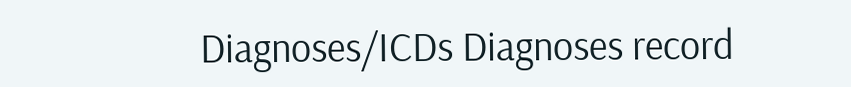Diagnoses/ICDs Diagnoses record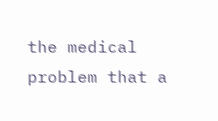the medical problem that a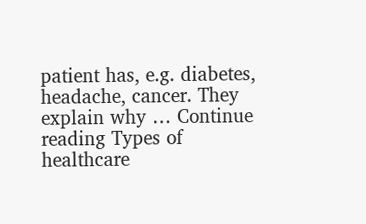patient has, e.g. diabetes, headache, cancer. They explain why … Continue reading Types of healthcare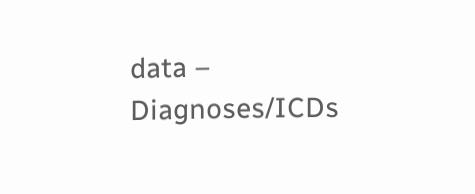data – Diagnoses/ICDs